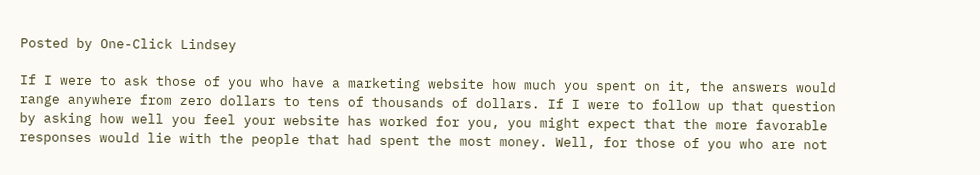Posted by One-Click Lindsey

If I were to ask those of you who have a marketing website how much you spent on it, the answers would range anywhere from zero dollars to tens of thousands of dollars. If I were to follow up that question by asking how well you feel your website has worked for you, you might expect that the more favorable responses would lie with the people that had spent the most money. Well, for those of you who are not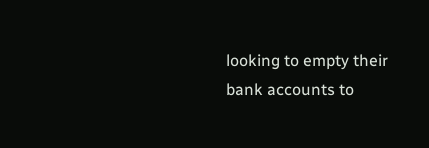looking to empty their bank accounts to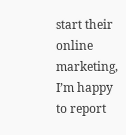start their online marketing, I’m happy to report